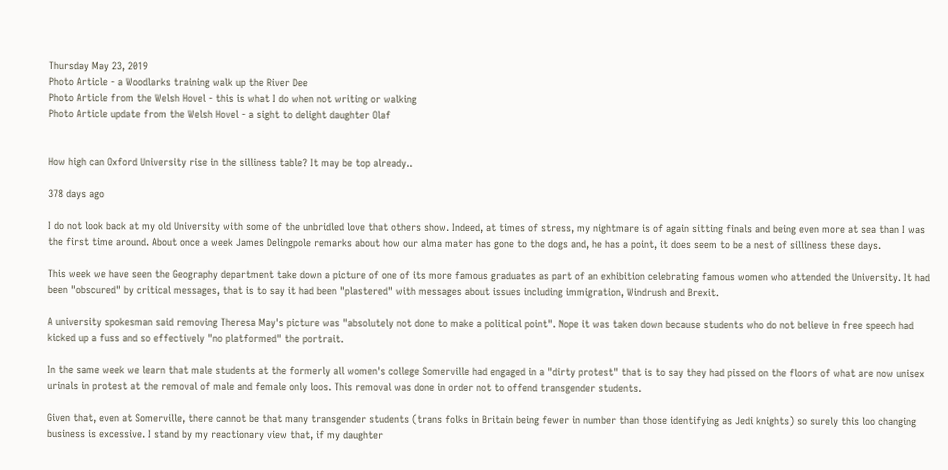Thursday May 23, 2019
Photo Article - a Woodlarks training walk up the River Dee
Photo Article from the Welsh Hovel - this is what I do when not writing or walking
Photo Article update from the Welsh Hovel - a sight to delight daughter Olaf


How high can Oxford University rise in the silliness table? It may be top already..

378 days ago

I do not look back at my old University with some of the unbridled love that others show. Indeed, at times of stress, my nightmare is of again sitting finals and being even more at sea than I was the first time around. About once a week James Delingpole remarks about how our alma mater has gone to the dogs and, he has a point, it does seem to be a nest of silliness these days.

This week we have seen the Geography department take down a picture of one of its more famous graduates as part of an exhibition celebrating famous women who attended the University. It had been "obscured" by critical messages, that is to say it had been "plastered" with messages about issues including immigration, Windrush and Brexit.

A university spokesman said removing Theresa May's picture was "absolutely not done to make a political point". Nope it was taken down because students who do not believe in free speech had kicked up a fuss and so effectively "no platformed" the portrait.

In the same week we learn that male students at the formerly all women's college Somerville had engaged in a "dirty protest" that is to say they had pissed on the floors of what are now unisex urinals in protest at the removal of male and female only loos. This removal was done in order not to offend transgender students.

Given that, even at Somerville, there cannot be that many transgender students (trans folks in Britain being fewer in number than those identifying as Jedi knights) so surely this loo changing business is excessive. I stand by my reactionary view that, if my daughter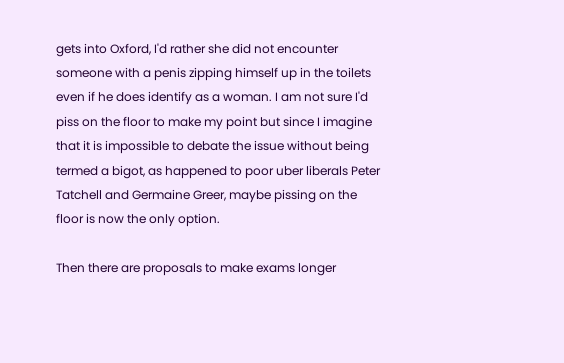gets into Oxford, I'd rather she did not encounter someone with a penis zipping himself up in the toilets even if he does identify as a woman. I am not sure I'd piss on the floor to make my point but since I imagine that it is impossible to debate the issue without being termed a bigot, as happened to poor uber liberals Peter Tatchell and Germaine Greer, maybe pissing on the floor is now the only option.

Then there are proposals to make exams longer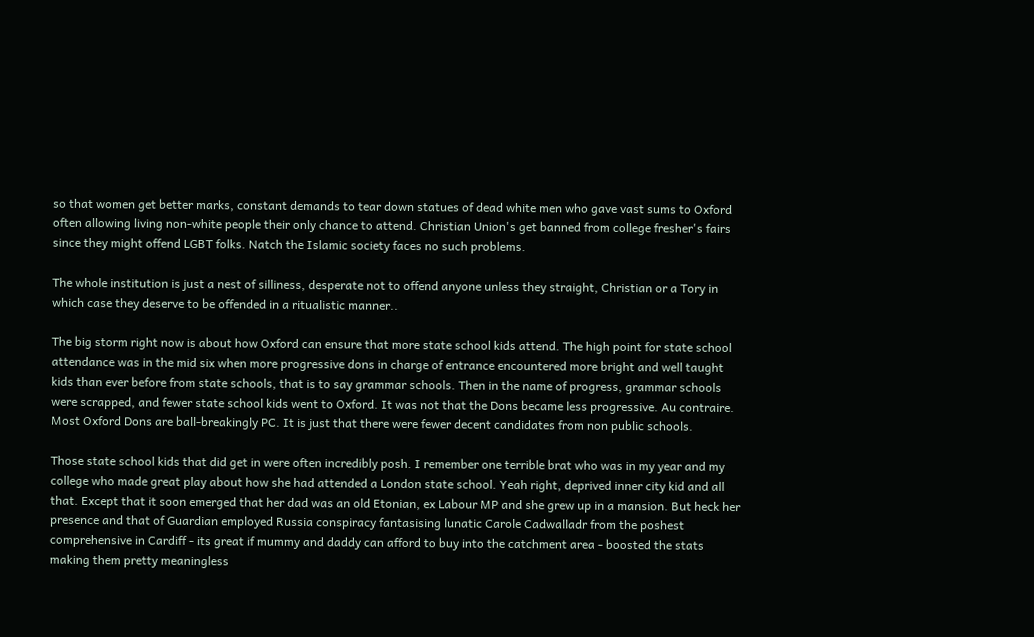so that women get better marks, constant demands to tear down statues of dead white men who gave vast sums to Oxford often allowing living non-white people their only chance to attend. Christian Union's get banned from college fresher's fairs since they might offend LGBT folks. Natch the Islamic society faces no such problems.

The whole institution is just a nest of silliness, desperate not to offend anyone unless they straight, Christian or a Tory in which case they deserve to be offended in a ritualistic manner..

The big storm right now is about how Oxford can ensure that more state school kids attend. The high point for state school attendance was in the mid six when more progressive dons in charge of entrance encountered more bright and well taught kids than ever before from state schools, that is to say grammar schools. Then in the name of progress, grammar schools were scrapped, and fewer state school kids went to Oxford. It was not that the Dons became less progressive. Au contraire. Most Oxford Dons are ball-breakingly PC. It is just that there were fewer decent candidates from non public schools.

Those state school kids that did get in were often incredibly posh. I remember one terrible brat who was in my year and my college who made great play about how she had attended a London state school. Yeah right, deprived inner city kid and all that. Except that it soon emerged that her dad was an old Etonian, ex Labour MP and she grew up in a mansion. But heck her presence and that of Guardian employed Russia conspiracy fantasising lunatic Carole Cadwalladr from the poshest comprehensive in Cardiff - its great if mummy and daddy can afford to buy into the catchment area - boosted the stats making them pretty meaningless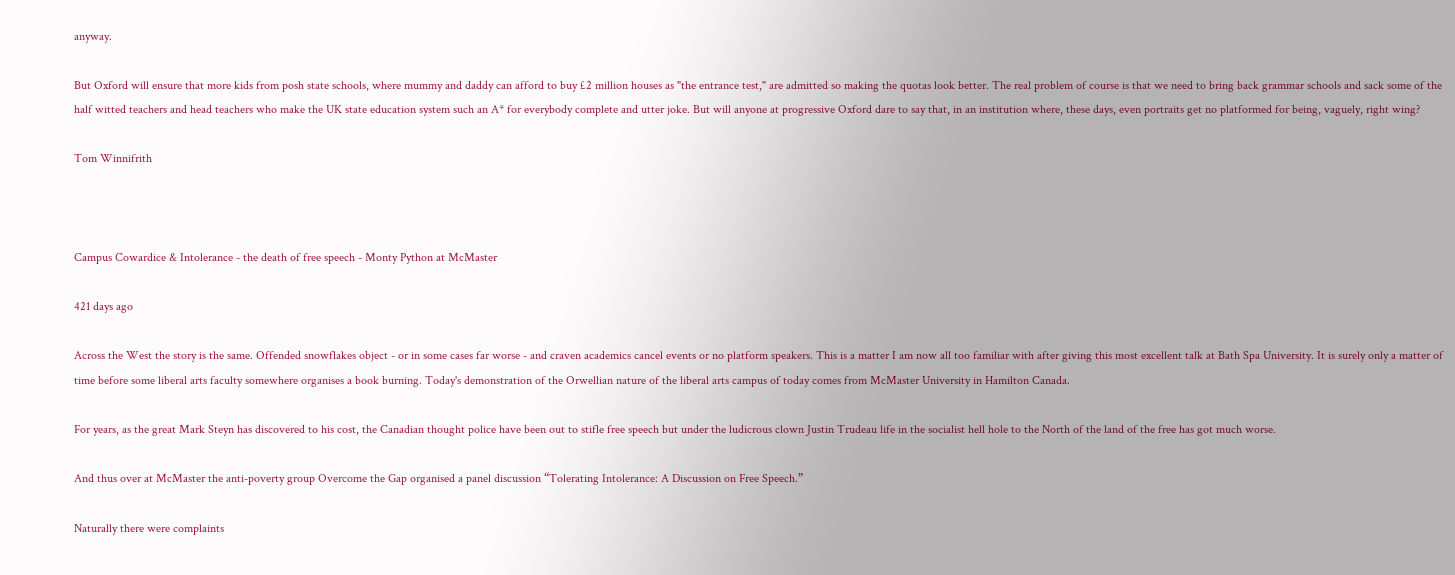anyway.

But Oxford will ensure that more kids from posh state schools, where mummy and daddy can afford to buy £2 million houses as "the entrance test," are admitted so making the quotas look better. The real problem of course is that we need to bring back grammar schools and sack some of the half witted teachers and head teachers who make the UK state education system such an A* for everybody complete and utter joke. But will anyone at progressive Oxford dare to say that, in an institution where, these days, even portraits get no platformed for being, vaguely, right wing?

Tom Winnifrith



Campus Cowardice & Intolerance - the death of free speech - Monty Python at McMaster

421 days ago

Across the West the story is the same. Offended snowflakes object - or in some cases far worse - and craven academics cancel events or no platform speakers. This is a matter I am now all too familiar with after giving this most excellent talk at Bath Spa University. It is surely only a matter of time before some liberal arts faculty somewhere organises a book burning. Today's demonstration of the Orwellian nature of the liberal arts campus of today comes from McMaster University in Hamilton Canada.

For years, as the great Mark Steyn has discovered to his cost, the Canadian thought police have been out to stifle free speech but under the ludicrous clown Justin Trudeau life in the socialist hell hole to the North of the land of the free has got much worse.

And thus over at McMaster the anti-poverty group Overcome the Gap organised a panel discussion “Tolerating Intolerance: A Discussion on Free Speech.”

Naturally there were complaints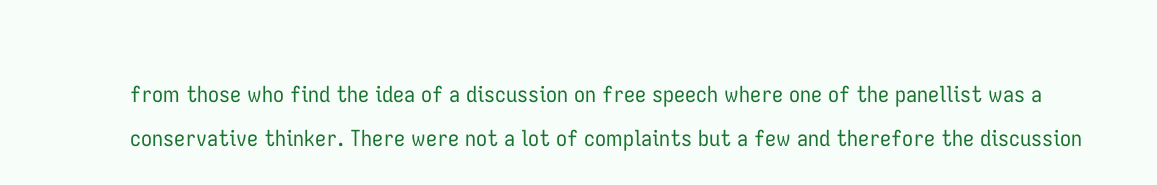from those who find the idea of a discussion on free speech where one of the panellist was a conservative thinker. There were not a lot of complaints but a few and therefore the discussion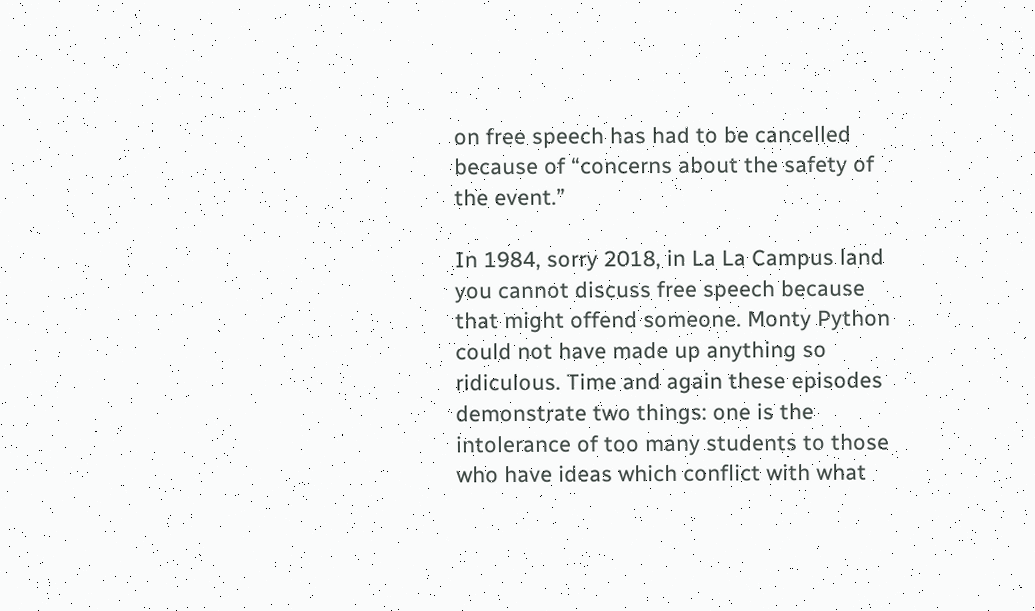on free speech has had to be cancelled because of “concerns about the safety of the event.”

In 1984, sorry 2018, in La La Campus land you cannot discuss free speech because that might offend someone. Monty Python could not have made up anything so ridiculous. Time and again these episodes demonstrate two things: one is the intolerance of too many students to those who have ideas which conflict with what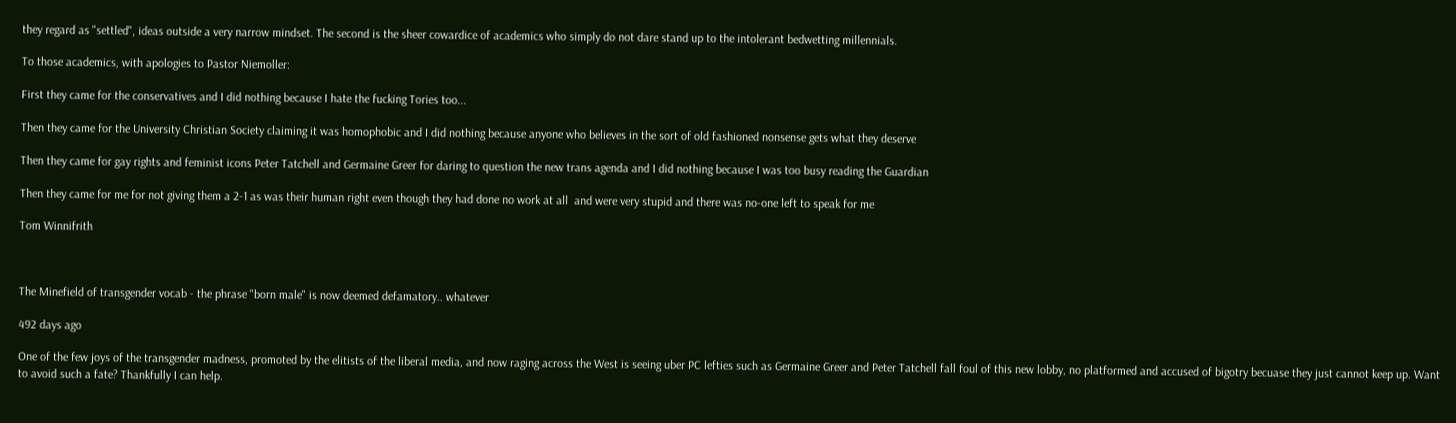they regard as "settled", ideas outside a very narrow mindset. The second is the sheer cowardice of academics who simply do not dare stand up to the intolerant bedwetting millennials.

To those academics, with apologies to Pastor Niemoller:

First they came for the conservatives and I did nothing because I hate the fucking Tories too...

Then they came for the University Christian Society claiming it was homophobic and I did nothing because anyone who believes in the sort of old fashioned nonsense gets what they deserve

Then they came for gay rights and feminist icons Peter Tatchell and Germaine Greer for daring to question the new trans agenda and I did nothing because I was too busy reading the Guardian

Then they came for me for not giving them a 2-1 as was their human right even though they had done no work at all  and were very stupid and there was no-one left to speak for me

Tom Winnifrith



The Minefield of transgender vocab - the phrase "born male" is now deemed defamatory.. whatever

492 days ago

One of the few joys of the transgender madness, promoted by the elitists of the liberal media, and now raging across the West is seeing uber PC lefties such as Germaine Greer and Peter Tatchell fall foul of this new lobby, no platformed and accused of bigotry becuase they just cannot keep up. Want to avoid such a fate? Thankfully I can help.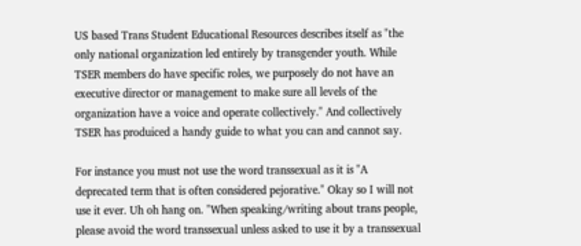US based Trans Student Educational Resources describes itself as "the only national organization led entirely by transgender youth. While TSER members do have specific roles, we purposely do not have an executive director or management to make sure all levels of the organization have a voice and operate collectively." And collectively TSER has produiced a handy guide to what you can and cannot say.

For instance you must not use the word transsexual as it is "A deprecated term that is often considered pejorative." Okay so I will not use it ever. Uh oh hang on. "When speaking/writing about trans people, please avoid the word transsexual unless asked to use it by a transsexual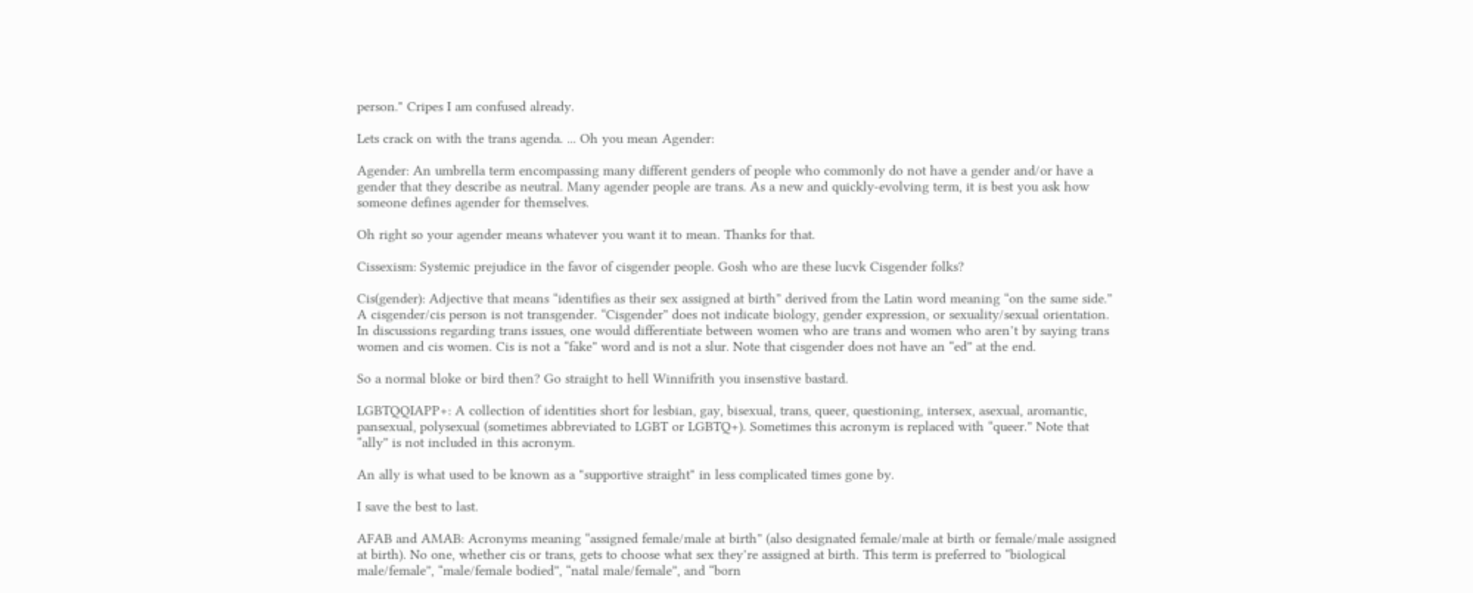person." Cripes I am confused already.

Lets crack on with the trans agenda. ... Oh you mean Agender:

Agender: An umbrella term encompassing many different genders of people who commonly do not have a gender and/or have a gender that they describe as neutral. Many agender people are trans. As a new and quickly-evolving term, it is best you ask how someone defines agender for themselves.

Oh right so your agender means whatever you want it to mean. Thanks for that.

Cissexism: Systemic prejudice in the favor of cisgender people. Gosh who are these lucvk Cisgender folks?

Cis(gender): Adjective that means “identifies as their sex assigned at birth” derived from the Latin word meaning “on the same side.” A cisgender/cis person is not transgender. “Cisgender” does not indicate biology, gender expression, or sexuality/sexual orientation. In discussions regarding trans issues, one would differentiate between women who are trans and women who aren’t by saying trans women and cis women. Cis is not a “fake” word and is not a slur. Note that cisgender does not have an “ed” at the end.

So a normal bloke or bird then? Go straight to hell Winnifrith you insenstive bastard.

LGBTQQIAPP+: A collection of identities short for lesbian, gay, bisexual, trans, queer, questioning, intersex, asexual, aromantic, pansexual, polysexual (sometimes abbreviated to LGBT or LGBTQ+). Sometimes this acronym is replaced with “queer.” Note that “ally” is not included in this acronym.

An ally is what used to be known as a "supportive straight" in less complicated times gone by.

I save the best to last.

AFAB and AMAB: Acronyms meaning “assigned female/male at birth” (also designated female/male at birth or female/male assigned at birth). No one, whether cis or trans, gets to choose what sex they’re assigned at birth. This term is preferred to “biological male/female”, “male/female bodied”, “natal male/female”, and “born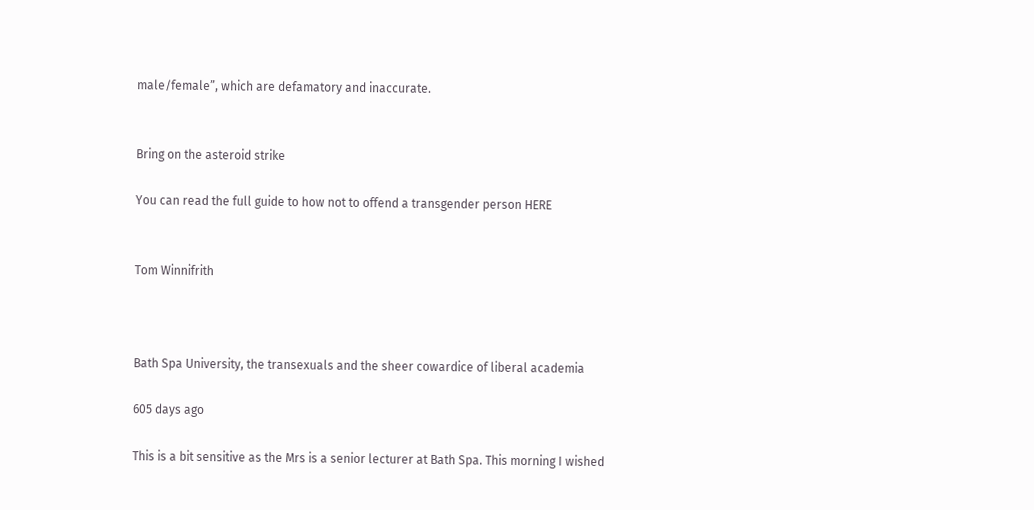male/female”, which are defamatory and inaccurate.


Bring on the asteroid strike

You can read the full guide to how not to offend a transgender person HERE


Tom Winnifrith



Bath Spa University, the transexuals and the sheer cowardice of liberal academia

605 days ago

This is a bit sensitive as the Mrs is a senior lecturer at Bath Spa. This morning I wished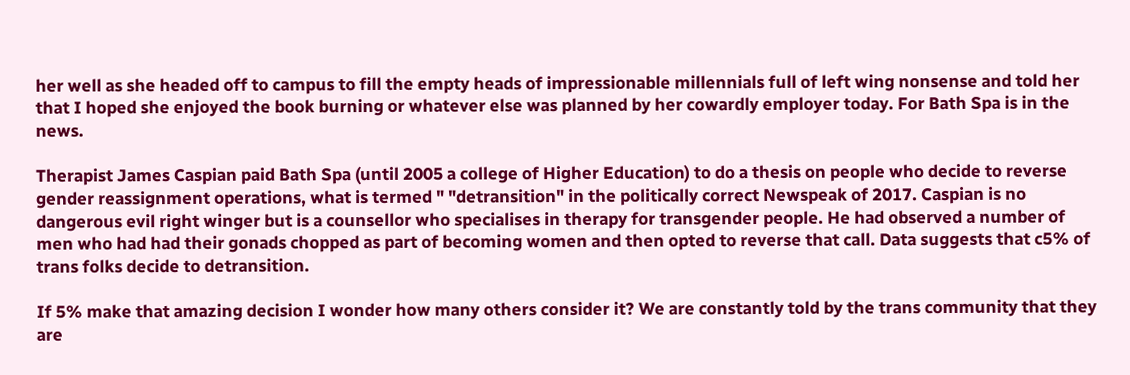her well as she headed off to campus to fill the empty heads of impressionable millennials full of left wing nonsense and told her that I hoped she enjoyed the book burning or whatever else was planned by her cowardly employer today. For Bath Spa is in the news.

Therapist James Caspian paid Bath Spa (until 2005 a college of Higher Education) to do a thesis on people who decide to reverse gender reassignment operations, what is termed " "detransition" in the politically correct Newspeak of 2017. Caspian is no dangerous evil right winger but is a counsellor who specialises in therapy for transgender people. He had observed a number of men who had had their gonads chopped as part of becoming women and then opted to reverse that call. Data suggests that c5% of trans folks decide to detransition.

If 5% make that amazing decision I wonder how many others consider it? We are constantly told by the trans community that they are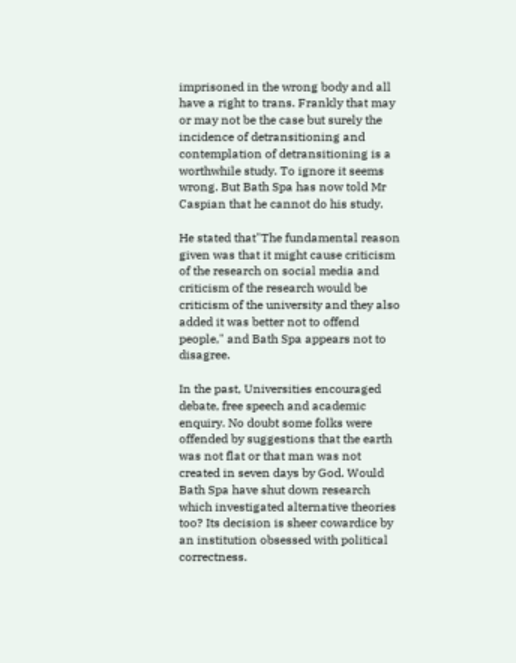imprisoned in the wrong body and all have a right to trans. Frankly that may or may not be the case but surely the incidence of detransitioning and contemplation of detransitioning is a worthwhile study. To ignore it seems wrong. But Bath Spa has now told Mr Caspian that he cannot do his study.

He stated that"The fundamental reason given was that it might cause criticism of the research on social media and criticism of the research would be criticism of the university and they also added it was better not to offend people," and Bath Spa appears not to disagree.

In the past, Universities encouraged debate, free speech and academic enquiry. No doubt some folks were offended by suggestions that the earth was not flat or that man was not created in seven days by God. Would Bath Spa have shut down research which investigated alternative theories too? Its decision is sheer cowardice by an institution obsessed with political correctness.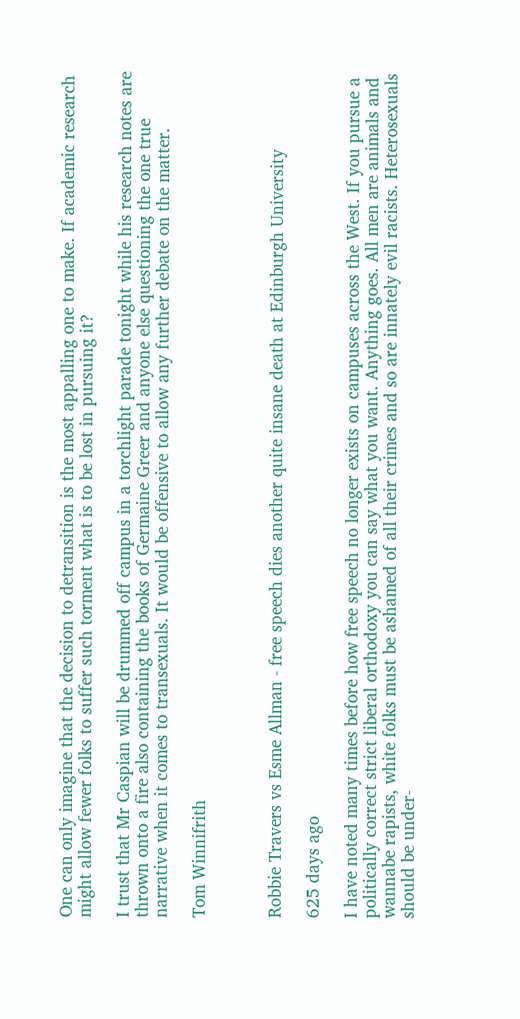One can only imagine that the decision to detransition is the most appalling one to make. If academic research might allow fewer folks to suffer such torment what is to be lost in pursuing it?

I trust that Mr Caspian will be drummed off campus in a torchlight parade tonight while his research notes are thrown onto a fire also containing the books of Germaine Greer and anyone else questioning the one true narrative when it comes to transexuals. It would be offensive to allow any further debate on the matter.

Tom Winnifrith



Robbie Travers vs Esme Allman - free speech dies another quite insane death at Edinburgh University

625 days ago

I have noted many times before how free speech no longer exists on campuses across the West. If you pursue a politically correct strict liberal orthodoxy you can say what you want. Anything goes. All men are animals and wannabe rapists, white folks must be ashamed of all their crimes and so are innately evil racists. Heterosexuals should be under-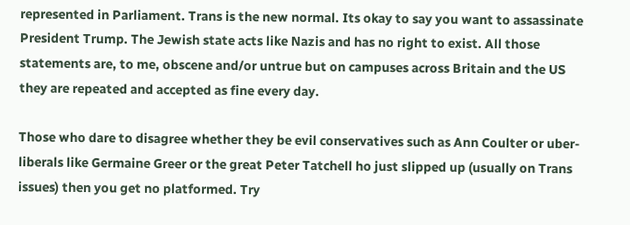represented in Parliament. Trans is the new normal. Its okay to say you want to assassinate President Trump. The Jewish state acts like Nazis and has no right to exist. All those statements are, to me, obscene and/or untrue but on campuses across Britain and the US they are repeated and accepted as fine every day.

Those who dare to disagree whether they be evil conservatives such as Ann Coulter or uber-liberals like Germaine Greer or the great Peter Tatchell ho just slipped up (usually on Trans issues) then you get no platformed. Try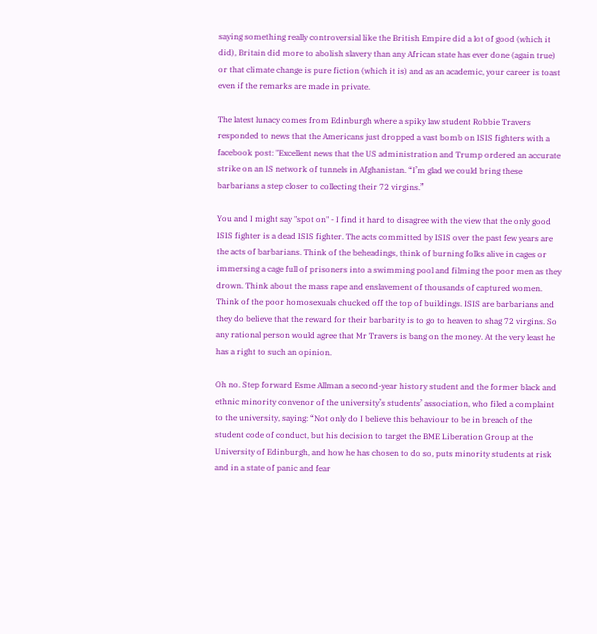saying something really controversial like the British Empire did a lot of good (which it did), Britain did more to abolish slavery than any African state has ever done (again true) or that climate change is pure fiction (which it is) and as an academic, your career is toast even if the remarks are made in private.

The latest lunacy comes from Edinburgh where a spiky law student Robbie Travers responded to news that the Americans just dropped a vast bomb on ISIS fighters with a facebook post: "Excellent news that the US administration and Trump ordered an accurate strike on an IS network of tunnels in Afghanistan. “I’m glad we could bring these barbarians a step closer to collecting their 72 virgins.”

You and I might say "spot on" - I find it hard to disagree with the view that the only good ISIS fighter is a dead ISIS fighter. The acts committed by ISIS over the past few years are the acts of barbarians. Think of the beheadings, think of burning folks alive in cages or immersing a cage full of prisoners into a swimming pool and filming the poor men as they drown. Think about the mass rape and enslavement of thousands of captured women. Think of the poor homosexuals chucked off the top of buildings. ISIS are barbarians and they do believe that the reward for their barbarity is to go to heaven to shag 72 virgins. So any rational person would agree that Mr Travers is bang on the money. At the very least he has a right to such an opinion.

Oh no. Step forward Esme Allman a second-year history student and the former black and ethnic minority convenor of the university’s students’ association, who filed a complaint to the university, saying: “Not only do I believe this behaviour to be in breach of the student code of conduct, but his decision to target the BME Liberation Group at the University of Edinburgh, and how he has chosen to do so, puts minority students at risk and in a state of panic and fear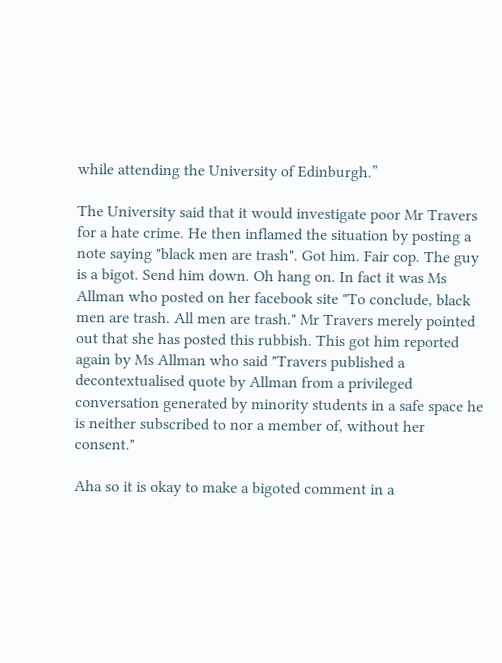while attending the University of Edinburgh.”

The University said that it would investigate poor Mr Travers for a hate crime. He then inflamed the situation by posting a note saying "black men are trash". Got him. Fair cop. The guy is a bigot. Send him down. Oh hang on. In fact it was Ms Allman who posted on her facebook site "To conclude, black men are trash. All men are trash." Mr Travers merely pointed out that she has posted this rubbish. This got him reported again by Ms Allman who said "Travers published a decontextualised quote by Allman from a privileged conversation generated by minority students in a safe space he is neither subscribed to nor a member of, without her consent."

Aha so it is okay to make a bigoted comment in a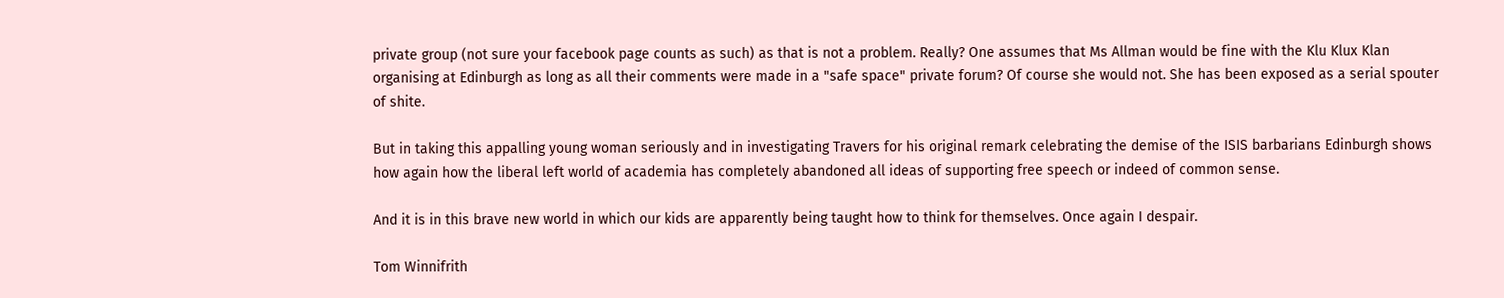private group (not sure your facebook page counts as such) as that is not a problem. Really? One assumes that Ms Allman would be fine with the Klu Klux Klan organising at Edinburgh as long as all their comments were made in a "safe space" private forum? Of course she would not. She has been exposed as a serial spouter of shite.

But in taking this appalling young woman seriously and in investigating Travers for his original remark celebrating the demise of the ISIS barbarians Edinburgh shows how again how the liberal left world of academia has completely abandoned all ideas of supporting free speech or indeed of common sense.

And it is in this brave new world in which our kids are apparently being taught how to think for themselves. Once again I despair.

Tom Winnifrith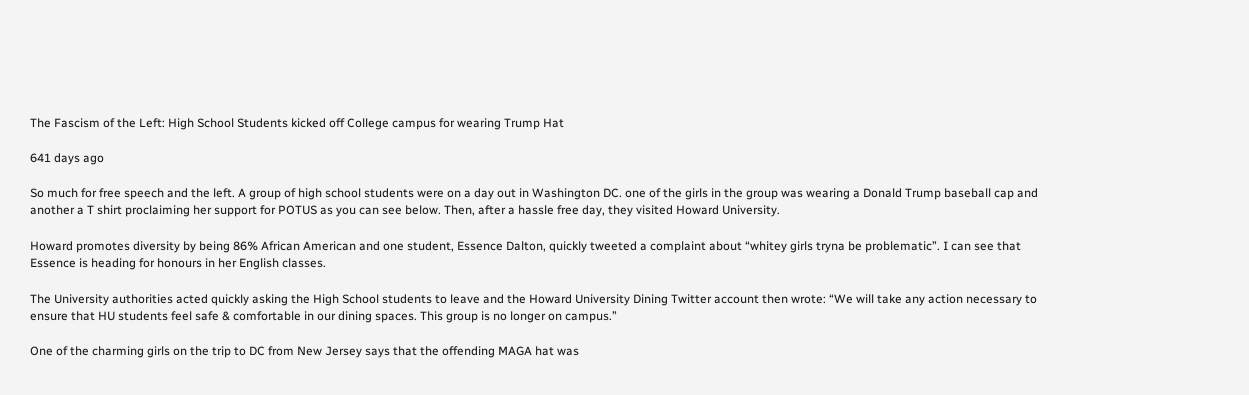The Fascism of the Left: High School Students kicked off College campus for wearing Trump Hat

641 days ago

So much for free speech and the left. A group of high school students were on a day out in Washington DC. one of the girls in the group was wearing a Donald Trump baseball cap and another a T shirt proclaiming her support for POTUS as you can see below. Then, after a hassle free day, they visited Howard University.

Howard promotes diversity by being 86% African American and one student, Essence Dalton, quickly tweeted a complaint about “whitey girls tryna be problematic”. I can see that Essence is heading for honours in her English classes.

The University authorities acted quickly asking the High School students to leave and the Howard University Dining Twitter account then wrote: “We will take any action necessary to ensure that HU students feel safe & comfortable in our dining spaces. This group is no longer on campus.”

One of the charming girls on the trip to DC from New Jersey says that the offending MAGA hat was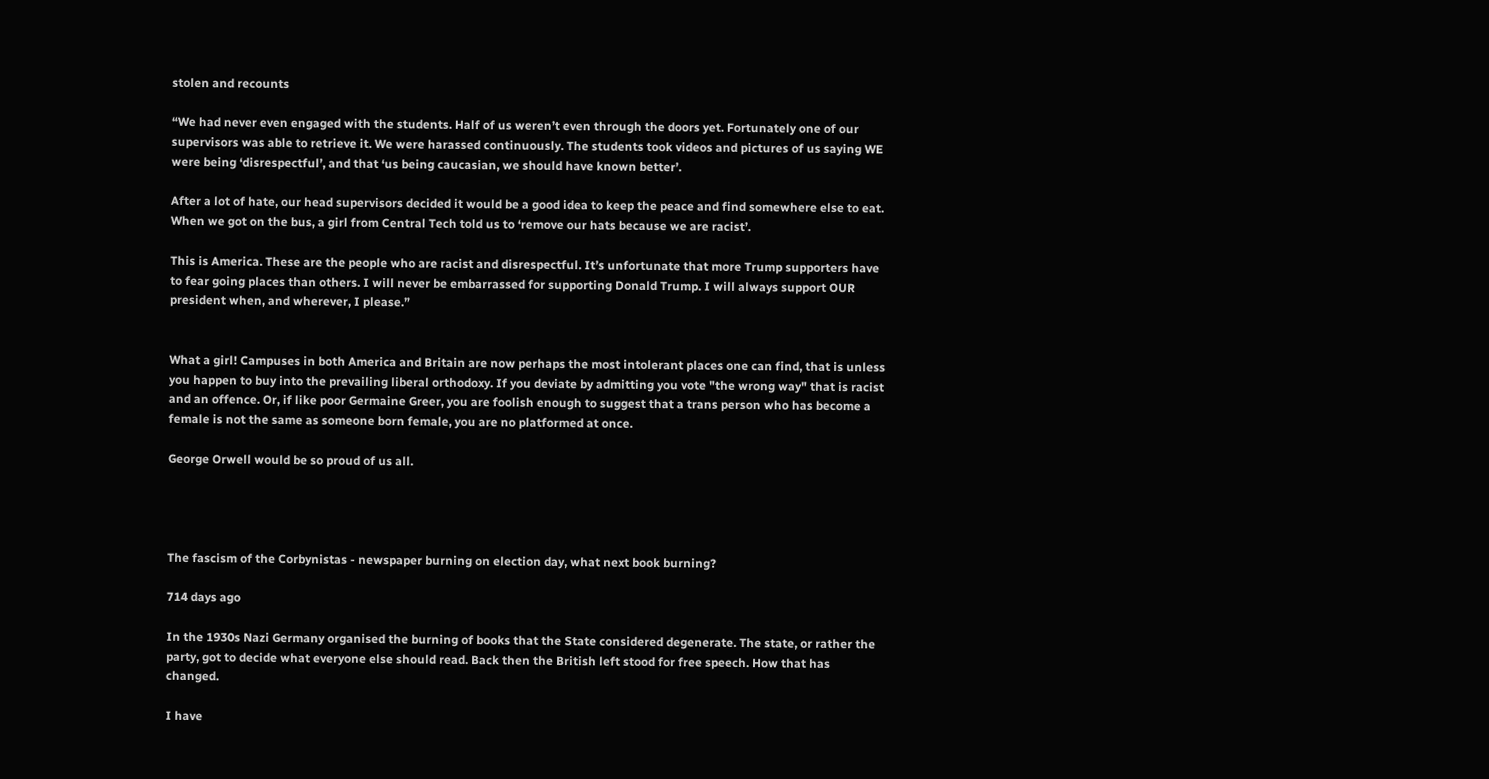stolen and recounts

“We had never even engaged with the students. Half of us weren’t even through the doors yet. Fortunately one of our supervisors was able to retrieve it. We were harassed continuously. The students took videos and pictures of us saying WE were being ‘disrespectful’, and that ‘us being caucasian, we should have known better’.

After a lot of hate, our head supervisors decided it would be a good idea to keep the peace and find somewhere else to eat. When we got on the bus, a girl from Central Tech told us to ‘remove our hats because we are racist’.

This is America. These are the people who are racist and disrespectful. It’s unfortunate that more Trump supporters have to fear going places than others. I will never be embarrassed for supporting Donald Trump. I will always support OUR president when, and wherever, I please.”


What a girl! Campuses in both America and Britain are now perhaps the most intolerant places one can find, that is unless you happen to buy into the prevailing liberal orthodoxy. If you deviate by admitting you vote "the wrong way" that is racist and an offence. Or, if like poor Germaine Greer, you are foolish enough to suggest that a trans person who has become a female is not the same as someone born female, you are no platformed at once.

George Orwell would be so proud of us all.




The fascism of the Corbynistas - newspaper burning on election day, what next book burning?

714 days ago

In the 1930s Nazi Germany organised the burning of books that the State considered degenerate. The state, or rather the party, got to decide what everyone else should read. Back then the British left stood for free speech. How that has changed.

I have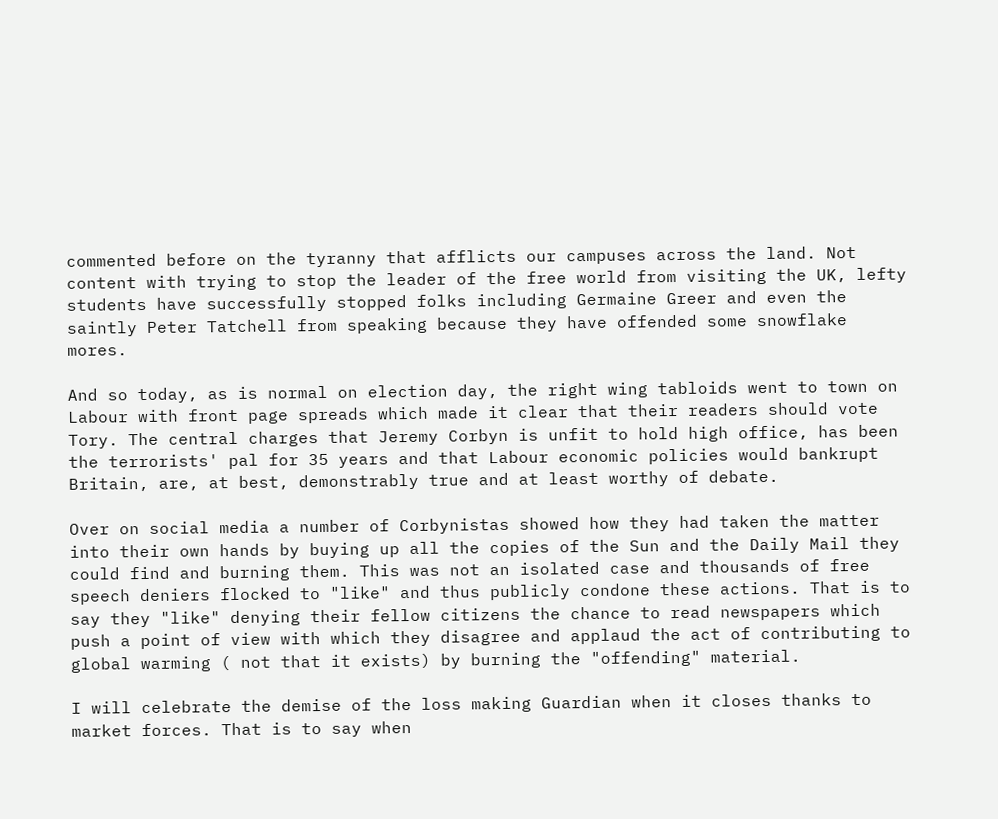commented before on the tyranny that afflicts our campuses across the land. Not content with trying to stop the leader of the free world from visiting the UK, lefty students have successfully stopped folks including Germaine Greer and even the saintly Peter Tatchell from speaking because they have offended some snowflake mores.

And so today, as is normal on election day, the right wing tabloids went to town on Labour with front page spreads which made it clear that their readers should vote Tory. The central charges that Jeremy Corbyn is unfit to hold high office, has been the terrorists' pal for 35 years and that Labour economic policies would bankrupt Britain, are, at best, demonstrably true and at least worthy of debate.

Over on social media a number of Corbynistas showed how they had taken the matter into their own hands by buying up all the copies of the Sun and the Daily Mail they could find and burning them. This was not an isolated case and thousands of free speech deniers flocked to "like" and thus publicly condone these actions. That is to say they "like" denying their fellow citizens the chance to read newspapers which push a point of view with which they disagree and applaud the act of contributing to global warming ( not that it exists) by burning the "offending" material.

I will celebrate the demise of the loss making Guardian when it closes thanks to market forces. That is to say when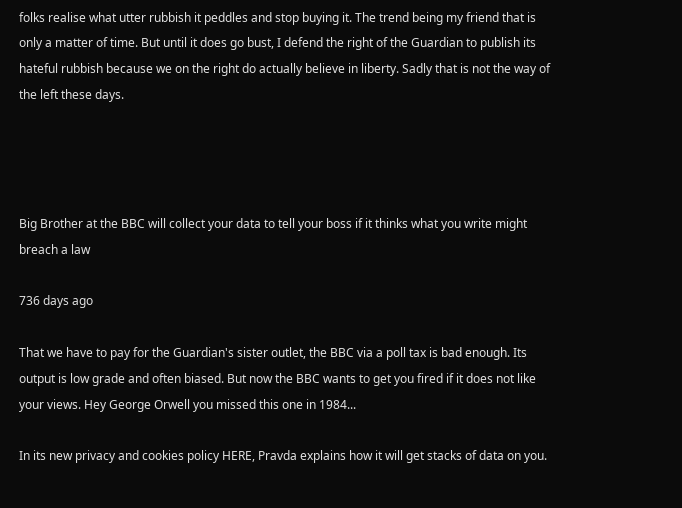folks realise what utter rubbish it peddles and stop buying it. The trend being my friend that is only a matter of time. But until it does go bust, I defend the right of the Guardian to publish its hateful rubbish because we on the right do actually believe in liberty. Sadly that is not the way of the left these days.




Big Brother at the BBC will collect your data to tell your boss if it thinks what you write might breach a law

736 days ago

That we have to pay for the Guardian's sister outlet, the BBC via a poll tax is bad enough. Its output is low grade and often biased. But now the BBC wants to get you fired if it does not like your views. Hey George Orwell you missed this one in 1984...

In its new privacy and cookies policy HERE, Pravda explains how it will get stacks of data on you.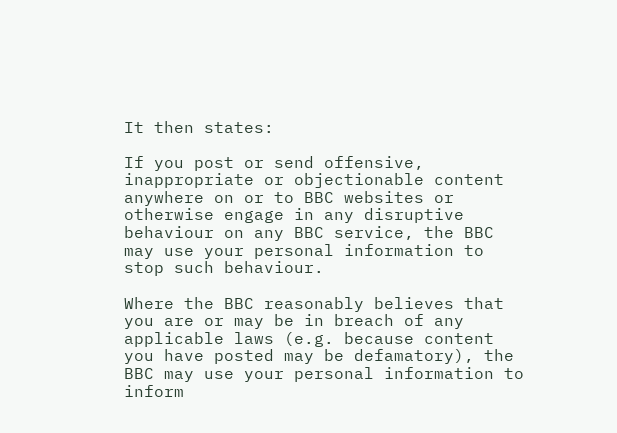It then states:

If you post or send offensive, inappropriate or objectionable content anywhere on or to BBC websites or otherwise engage in any disruptive behaviour on any BBC service, the BBC may use your personal information to stop such behaviour.

Where the BBC reasonably believes that you are or may be in breach of any applicable laws (e.g. because content you have posted may be defamatory), the BBC may use your personal information to inform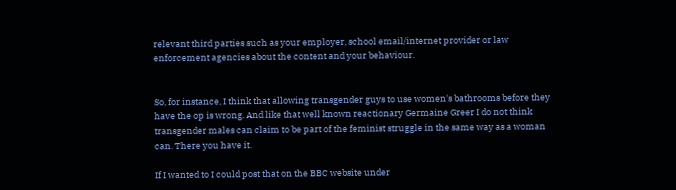relevant third parties such as your employer, school email/internet provider or law enforcement agencies about the content and your behaviour.


So, for instance, I think that allowing transgender guys to use women's bathrooms before they have the op is wrong. And like that well known reactionary Germaine Greer I do not think transgender males can claim to be part of the feminist struggle in the same way as a woman can. There you have it.

If I wanted to I could post that on the BBC website under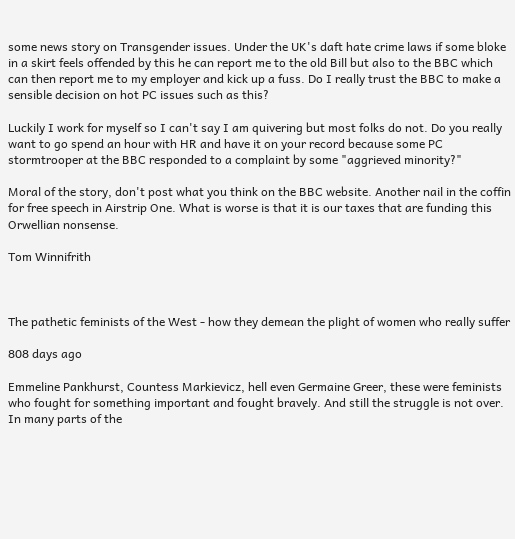some news story on Transgender issues. Under the UK's daft hate crime laws if some bloke in a skirt feels offended by this he can report me to the old Bill but also to the BBC which can then report me to my employer and kick up a fuss. Do I really trust the BBC to make a sensible decision on hot PC issues such as this?

Luckily I work for myself so I can't say I am quivering but most folks do not. Do you really want to go spend an hour with HR and have it on your record because some PC stormtrooper at the BBC responded to a complaint by some "aggrieved minority?"

Moral of the story, don't post what you think on the BBC website. Another nail in the coffin for free speech in Airstrip One. What is worse is that it is our taxes that are funding this Orwellian nonsense.

Tom Winnifrith



The pathetic feminists of the West - how they demean the plight of women who really suffer

808 days ago

Emmeline Pankhurst, Countess Markievicz, hell even Germaine Greer, these were feminists who fought for something important and fought bravely. And still the struggle is not over. In many parts of the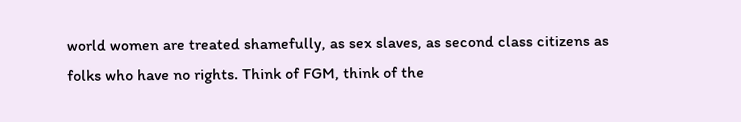world women are treated shamefully, as sex slaves, as second class citizens as folks who have no rights. Think of FGM, think of the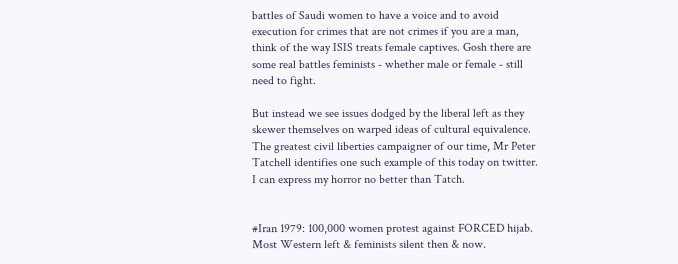battles of Saudi women to have a voice and to avoid execution for crimes that are not crimes if you are a man, think of the way ISIS treats female captives. Gosh there are some real battles feminists - whether male or female - still need to fight.

But instead we see issues dodged by the liberal left as they skewer themselves on warped ideas of cultural equivalence. The greatest civil liberties campaigner of our time, Mr Peter Tatchell identifies one such example of this today on twitter. I can express my horror no better than Tatch.


#Iran 1979: 100,000 women protest against FORCED hijab. Most Western left & feminists silent then & now.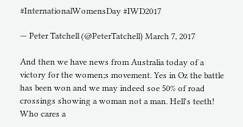#InternationalWomensDay #IWD2017

— Peter Tatchell (@PeterTatchell) March 7, 2017

And then we have news from Australia today of a victory for the women;s movement. Yes in Oz the battle has been won and we may indeed soe 50% of road crossings showing a woman not a man. Hell's teeth! Who cares a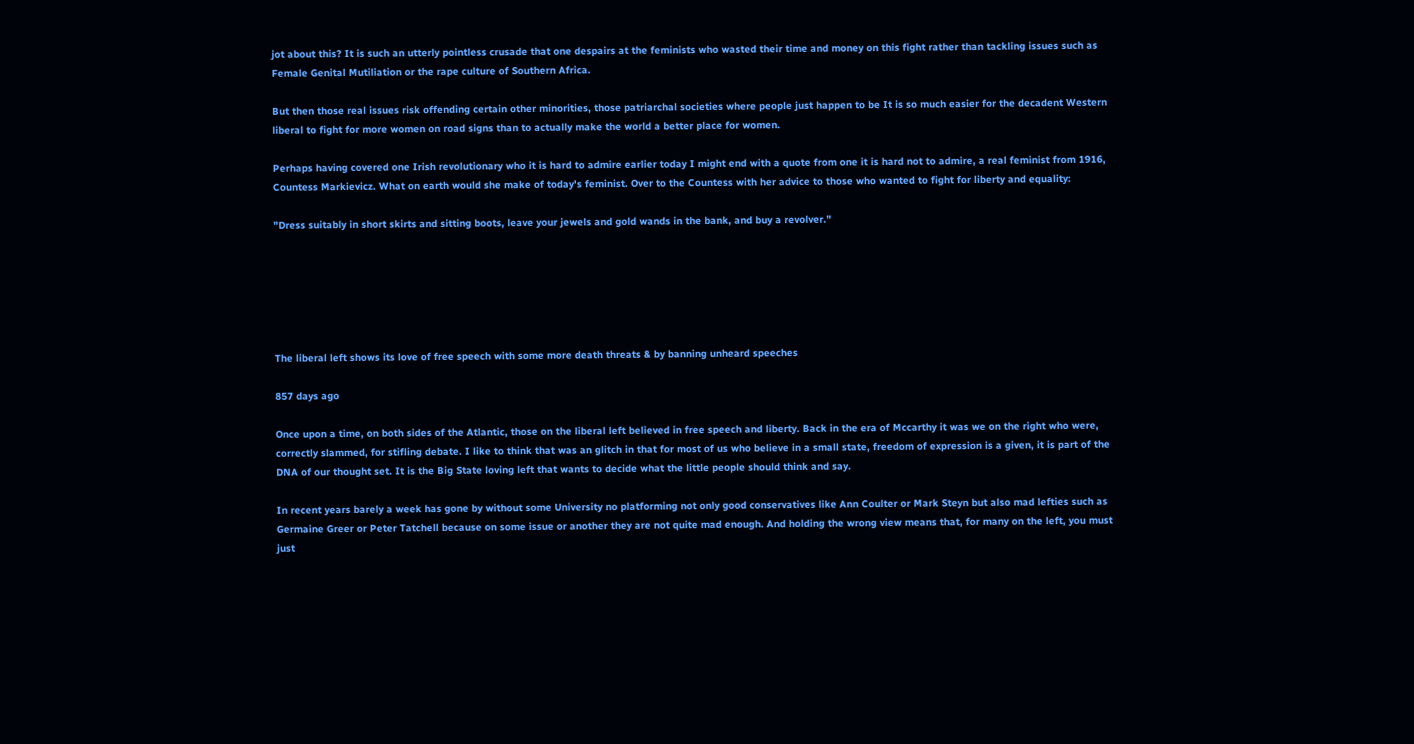jot about this? It is such an utterly pointless crusade that one despairs at the feminists who wasted their time and money on this fight rather than tackling issues such as Female Genital Mutiliation or the rape culture of Southern Africa.

But then those real issues risk offending certain other minorities, those patriarchal societies where people just happen to be It is so much easier for the decadent Western liberal to fight for more women on road signs than to actually make the world a better place for women.

Perhaps having covered one Irish revolutionary who it is hard to admire earlier today I might end with a quote from one it is hard not to admire, a real feminist from 1916, Countess Markievicz. What on earth would she make of today's feminist. Over to the Countess with her advice to those who wanted to fight for liberty and equality:

"Dress suitably in short skirts and sitting boots, leave your jewels and gold wands in the bank, and buy a revolver."






The liberal left shows its love of free speech with some more death threats & by banning unheard speeches

857 days ago

Once upon a time, on both sides of the Atlantic, those on the liberal left believed in free speech and liberty. Back in the era of Mccarthy it was we on the right who were, correctly slammed, for stifling debate. I like to think that was an glitch in that for most of us who believe in a small state, freedom of expression is a given, it is part of the DNA of our thought set. It is the Big State loving left that wants to decide what the little people should think and say.

In recent years barely a week has gone by without some University no platforming not only good conservatives like Ann Coulter or Mark Steyn but also mad lefties such as Germaine Greer or Peter Tatchell because on some issue or another they are not quite mad enough. And holding the wrong view means that, for many on the left, you must just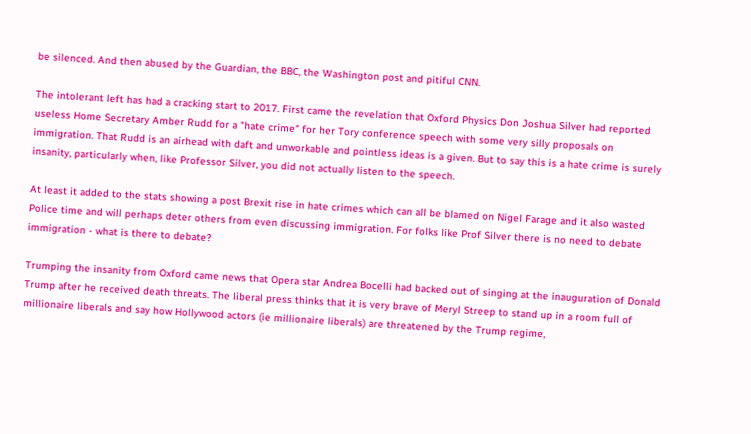be silenced. And then abused by the Guardian, the BBC, the Washington post and pitiful CNN.

The intolerant left has had a cracking start to 2017. First came the revelation that Oxford Physics Don Joshua Silver had reported useless Home Secretary Amber Rudd for a "hate crime" for her Tory conference speech with some very silly proposals on immigration. That Rudd is an airhead with daft and unworkable and pointless ideas is a given. But to say this is a hate crime is surely insanity, particularly when, like Professor Silver, you did not actually listen to the speech.

At least it added to the stats showing a post Brexit rise in hate crimes which can all be blamed on Nigel Farage and it also wasted Police time and will perhaps deter others from even discussing immigration. For folks like Prof Silver there is no need to debate immigration - what is there to debate?

Trumping the insanity from Oxford came news that Opera star Andrea Bocelli had backed out of singing at the inauguration of Donald Trump after he received death threats. The liberal press thinks that it is very brave of Meryl Streep to stand up in a room full of millionaire liberals and say how Hollywood actors (ie millionaire liberals) are threatened by the Trump regime,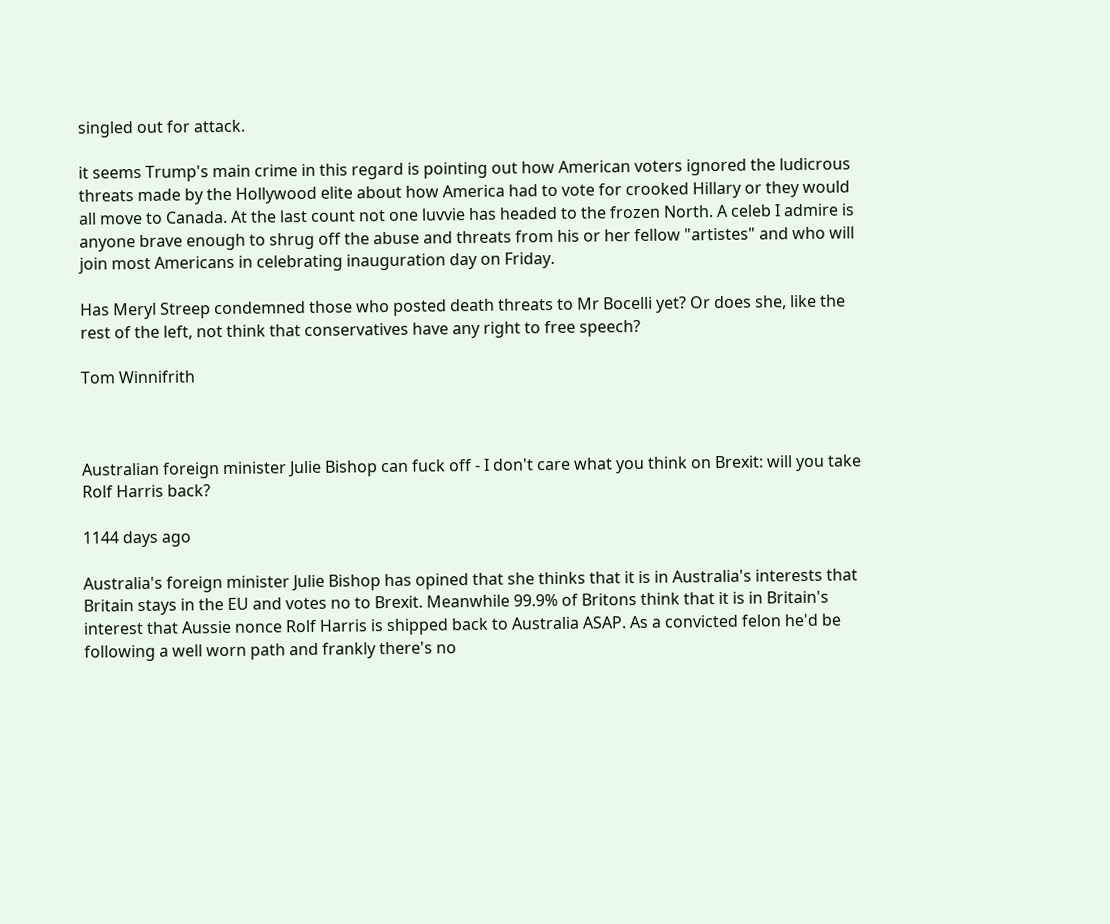singled out for attack.

it seems Trump's main crime in this regard is pointing out how American voters ignored the ludicrous threats made by the Hollywood elite about how America had to vote for crooked Hillary or they would all move to Canada. At the last count not one luvvie has headed to the frozen North. A celeb I admire is anyone brave enough to shrug off the abuse and threats from his or her fellow "artistes" and who will join most Americans in celebrating inauguration day on Friday.

Has Meryl Streep condemned those who posted death threats to Mr Bocelli yet? Or does she, like the rest of the left, not think that conservatives have any right to free speech?

Tom Winnifrith



Australian foreign minister Julie Bishop can fuck off - I don't care what you think on Brexit: will you take Rolf Harris back?

1144 days ago

Australia's foreign minister Julie Bishop has opined that she thinks that it is in Australia's interests that Britain stays in the EU and votes no to Brexit. Meanwhile 99.9% of Britons think that it is in Britain's interest that Aussie nonce Rolf Harris is shipped back to Australia ASAP. As a convicted felon he'd be following a well worn path and frankly there's no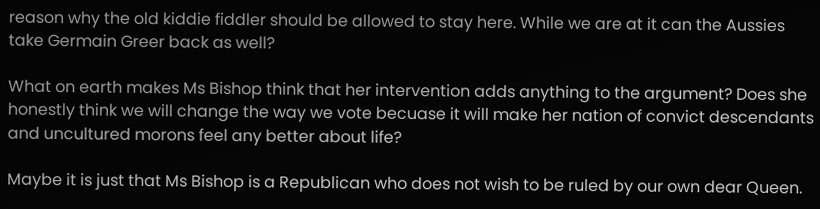reason why the old kiddie fiddler should be allowed to stay here. While we are at it can the Aussies take Germain Greer back as well?

What on earth makes Ms Bishop think that her intervention adds anything to the argument? Does she honestly think we will change the way we vote becuase it will make her nation of convict descendants and uncultured morons feel any better about life?

Maybe it is just that Ms Bishop is a Republican who does not wish to be ruled by our own dear Queen.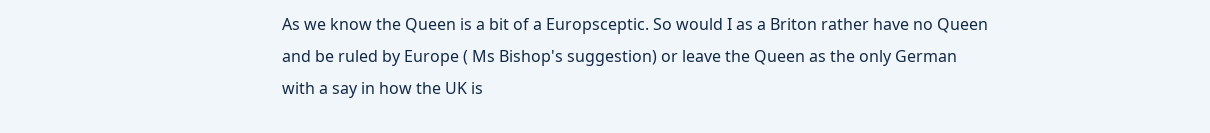As we know the Queen is a bit of a Europsceptic. So would I as a Briton rather have no Queen and be ruled by Europe ( Ms Bishop's suggestion) or leave the Queen as the only German with a say in how the UK is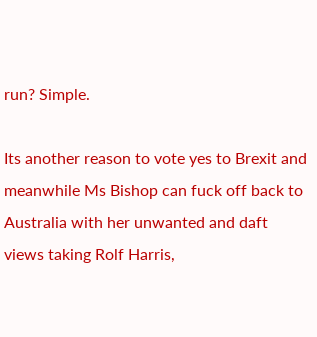run? Simple.

Its another reason to vote yes to Brexit and meanwhile Ms Bishop can fuck off back to Australia with her unwanted and daft views taking Rolf Harris,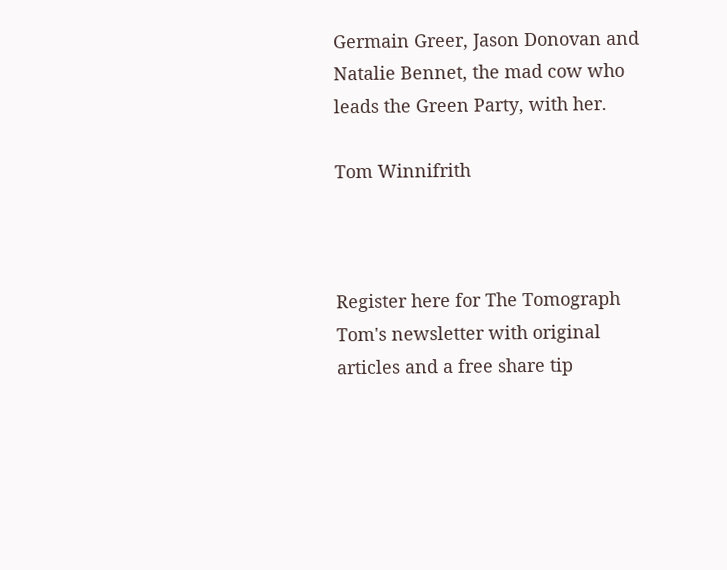Germain Greer, Jason Donovan and Natalie Bennet, the mad cow who leads the Green Party, with her.

Tom Winnifrith



Register here for The Tomograph
Tom's newsletter with original articles and a free share tip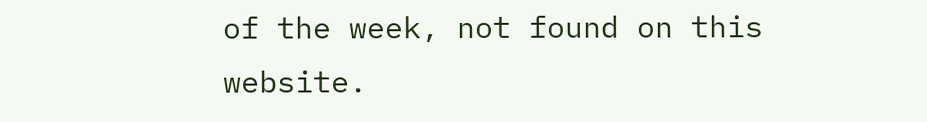of the week, not found on this website.